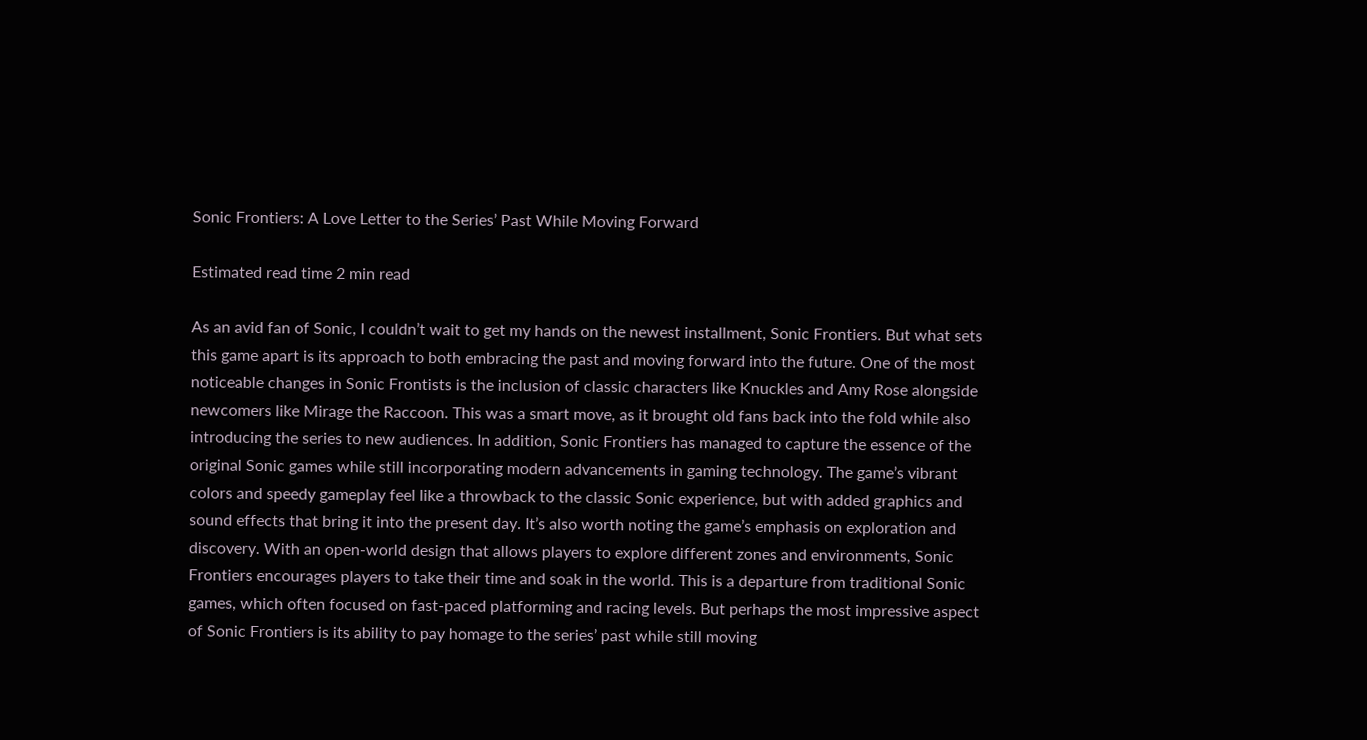Sonic Frontiers: A Love Letter to the Series’ Past While Moving Forward

Estimated read time 2 min read

As an avid fan of Sonic, I couldn’t wait to get my hands on the newest installment, Sonic Frontiers. But what sets this game apart is its approach to both embracing the past and moving forward into the future. One of the most noticeable changes in Sonic Frontists is the inclusion of classic characters like Knuckles and Amy Rose alongside newcomers like Mirage the Raccoon. This was a smart move, as it brought old fans back into the fold while also introducing the series to new audiences. In addition, Sonic Frontiers has managed to capture the essence of the original Sonic games while still incorporating modern advancements in gaming technology. The game’s vibrant colors and speedy gameplay feel like a throwback to the classic Sonic experience, but with added graphics and sound effects that bring it into the present day. It’s also worth noting the game’s emphasis on exploration and discovery. With an open-world design that allows players to explore different zones and environments, Sonic Frontiers encourages players to take their time and soak in the world. This is a departure from traditional Sonic games, which often focused on fast-paced platforming and racing levels. But perhaps the most impressive aspect of Sonic Frontiers is its ability to pay homage to the series’ past while still moving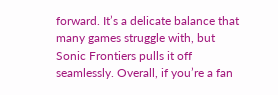forward. It’s a delicate balance that many games struggle with, but Sonic Frontiers pulls it off seamlessly. Overall, if you’re a fan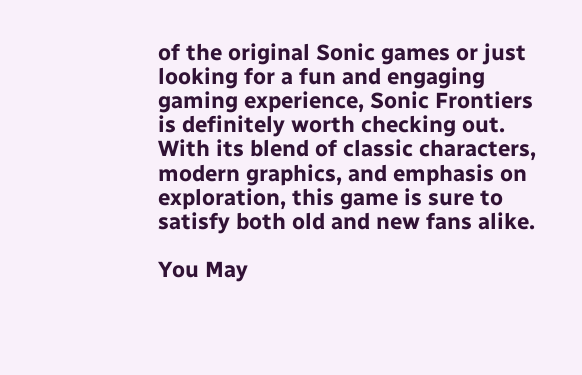of the original Sonic games or just looking for a fun and engaging gaming experience, Sonic Frontiers is definitely worth checking out. With its blend of classic characters, modern graphics, and emphasis on exploration, this game is sure to satisfy both old and new fans alike.

You May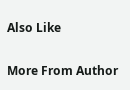Also Like

More From Author